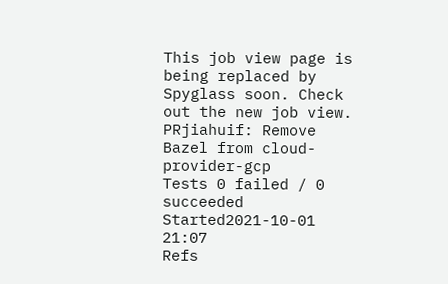This job view page is being replaced by Spyglass soon. Check out the new job view.
PRjiahuif: Remove Bazel from cloud-provider-gcp
Tests 0 failed / 0 succeeded
Started2021-10-01 21:07
Refs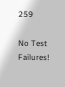259

No Test Failures!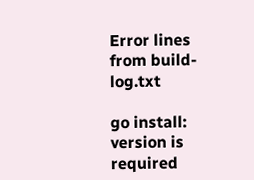Error lines from build-log.txt

go install: version is required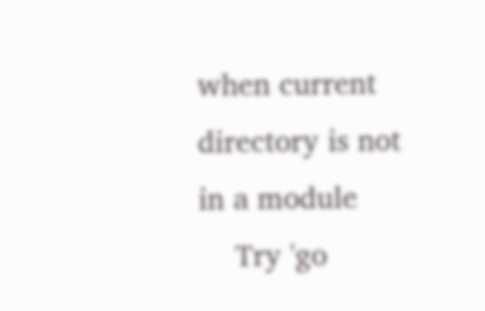when current directory is not in a module
    Try 'go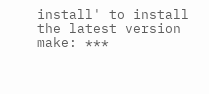install' to install the latest version
make: ***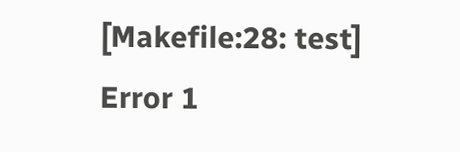[Makefile:28: test] Error 1